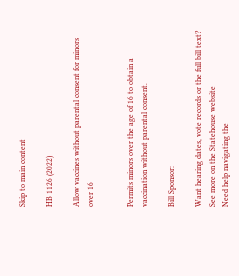Skip to main content

HB 1126 (2022)

Allow vaccines without parental consent for minors over 16


Permits minors over the age of 16 to obtain a vaccination without parental consent.

Bill Sponsor:

Want hearing dates, vote records or the full bill text? See more on the Statehouse website
Need help navigating the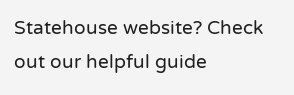Statehouse website? Check out our helpful guide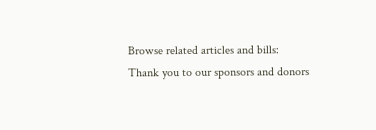Browse related articles and bills:
Thank you to our sponsors and donors